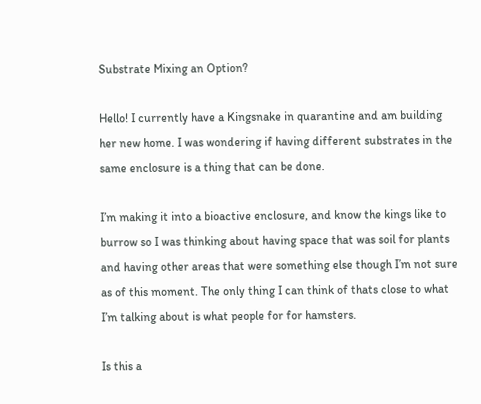Substrate Mixing an Option?

Hello! I currently have a Kingsnake in quarantine and am building her new home. I was wondering if having different substrates in the same enclosure is a thing that can be done.

I’m making it into a bioactive enclosure, and know the kings like to burrow so I was thinking about having space that was soil for plants and having other areas that were something else though I’m not sure as of this moment. The only thing I can think of thats close to what I’m talking about is what people for for hamsters.

Is this a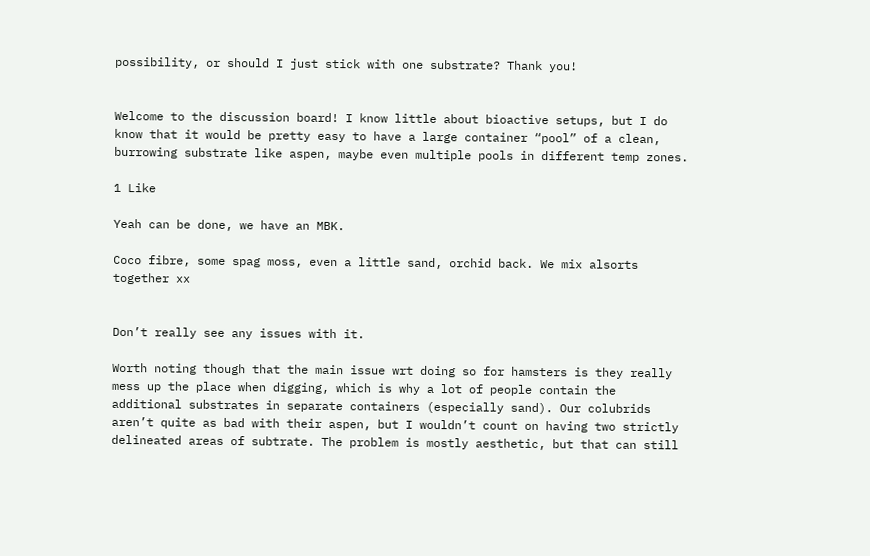possibility, or should I just stick with one substrate? Thank you!


Welcome to the discussion board! I know little about bioactive setups, but I do know that it would be pretty easy to have a large container “pool” of a clean, burrowing substrate like aspen, maybe even multiple pools in different temp zones.

1 Like

Yeah can be done, we have an MBK.

Coco fibre, some spag moss, even a little sand, orchid back. We mix alsorts together xx


Don’t really see any issues with it.

Worth noting though that the main issue wrt doing so for hamsters is they really mess up the place when digging, which is why a lot of people contain the additional substrates in separate containers (especially sand). Our colubrids aren’t quite as bad with their aspen, but I wouldn’t count on having two strictly delineated areas of subtrate. The problem is mostly aesthetic, but that can still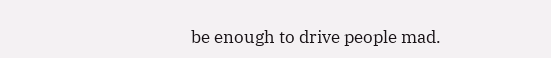be enough to drive people mad.